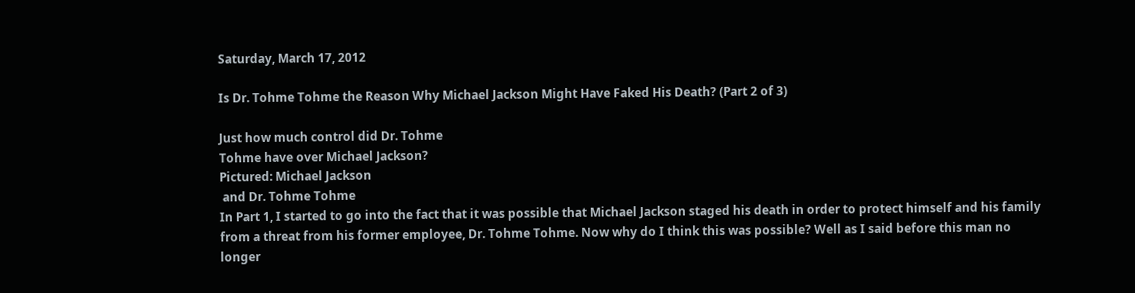Saturday, March 17, 2012

Is Dr. Tohme Tohme the Reason Why Michael Jackson Might Have Faked His Death? (Part 2 of 3)

Just how much control did Dr. Tohme
Tohme have over Michael Jackson?
Pictured: Michael Jackson
 and Dr. Tohme Tohme
In Part 1, I started to go into the fact that it was possible that Michael Jackson staged his death in order to protect himself and his family from a threat from his former employee, Dr. Tohme Tohme. Now why do I think this was possible? Well as I said before this man no longer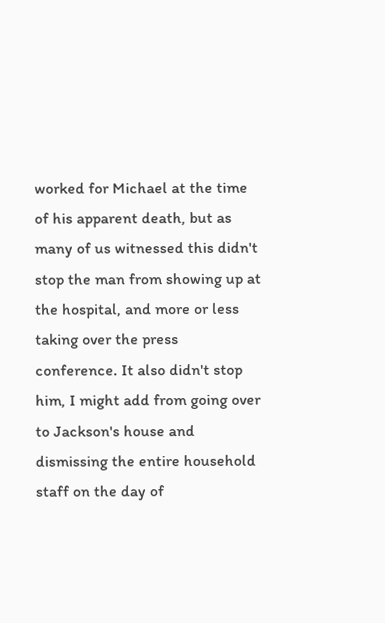worked for Michael at the time of his apparent death, but as many of us witnessed this didn't stop the man from showing up at the hospital, and more or less taking over the press conference. It also didn't stop him, I might add from going over to Jackson's house and dismissing the entire household staff on the day of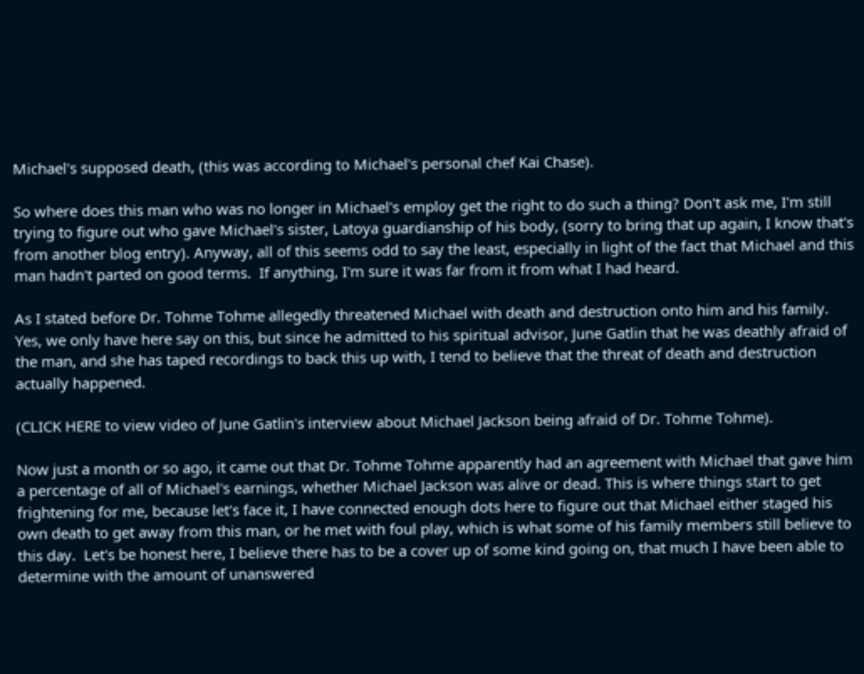Michael's supposed death, (this was according to Michael's personal chef Kai Chase).

So where does this man who was no longer in Michael's employ get the right to do such a thing? Don't ask me, I'm still trying to figure out who gave Michael's sister, Latoya guardianship of his body, (sorry to bring that up again, I know that's from another blog entry). Anyway, all of this seems odd to say the least, especially in light of the fact that Michael and this man hadn't parted on good terms.  If anything, I'm sure it was far from it from what I had heard.

As I stated before Dr. Tohme Tohme allegedly threatened Michael with death and destruction onto him and his family. Yes, we only have here say on this, but since he admitted to his spiritual advisor, June Gatlin that he was deathly afraid of the man, and she has taped recordings to back this up with, I tend to believe that the threat of death and destruction actually happened.

(CLICK HERE to view video of June Gatlin's interview about Michael Jackson being afraid of Dr. Tohme Tohme).

Now just a month or so ago, it came out that Dr. Tohme Tohme apparently had an agreement with Michael that gave him a percentage of all of Michael's earnings, whether Michael Jackson was alive or dead. This is where things start to get frightening for me, because let's face it, I have connected enough dots here to figure out that Michael either staged his own death to get away from this man, or he met with foul play, which is what some of his family members still believe to this day.  Let's be honest here, I believe there has to be a cover up of some kind going on, that much I have been able to determine with the amount of unanswered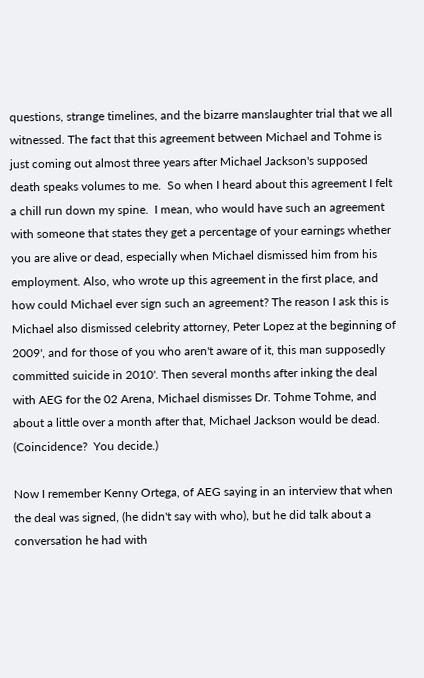questions, strange timelines, and the bizarre manslaughter trial that we all witnessed. The fact that this agreement between Michael and Tohme is just coming out almost three years after Michael Jackson's supposed death speaks volumes to me.  So when I heard about this agreement I felt a chill run down my spine.  I mean, who would have such an agreement with someone that states they get a percentage of your earnings whether you are alive or dead, especially when Michael dismissed him from his employment. Also, who wrote up this agreement in the first place, and how could Michael ever sign such an agreement? The reason I ask this is Michael also dismissed celebrity attorney, Peter Lopez at the beginning of 2009', and for those of you who aren't aware of it, this man supposedly committed suicide in 2010'. Then several months after inking the deal with AEG for the 02 Arena, Michael dismisses Dr. Tohme Tohme, and about a little over a month after that, Michael Jackson would be dead.  (Coincidence?  You decide.)

Now I remember Kenny Ortega, of AEG saying in an interview that when the deal was signed, (he didn't say with who), but he did talk about a conversation he had with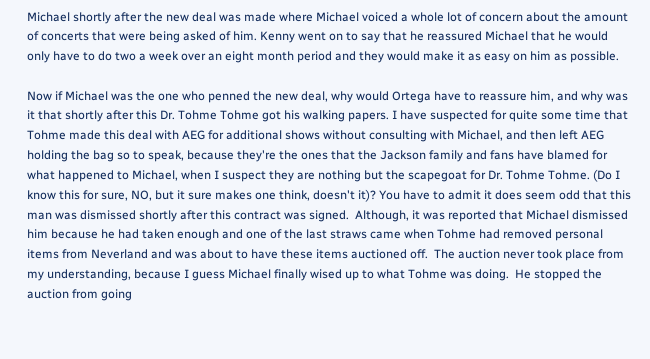Michael shortly after the new deal was made where Michael voiced a whole lot of concern about the amount of concerts that were being asked of him. Kenny went on to say that he reassured Michael that he would only have to do two a week over an eight month period and they would make it as easy on him as possible.

Now if Michael was the one who penned the new deal, why would Ortega have to reassure him, and why was it that shortly after this Dr. Tohme Tohme got his walking papers. I have suspected for quite some time that Tohme made this deal with AEG for additional shows without consulting with Michael, and then left AEG holding the bag so to speak, because they're the ones that the Jackson family and fans have blamed for what happened to Michael, when I suspect they are nothing but the scapegoat for Dr. Tohme Tohme. (Do I know this for sure, NO, but it sure makes one think, doesn't it)? You have to admit it does seem odd that this man was dismissed shortly after this contract was signed.  Although, it was reported that Michael dismissed him because he had taken enough and one of the last straws came when Tohme had removed personal items from Neverland and was about to have these items auctioned off.  The auction never took place from my understanding, because I guess Michael finally wised up to what Tohme was doing.  He stopped the auction from going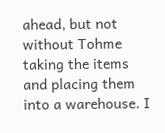ahead, but not without Tohme taking the items and placing them into a warehouse. I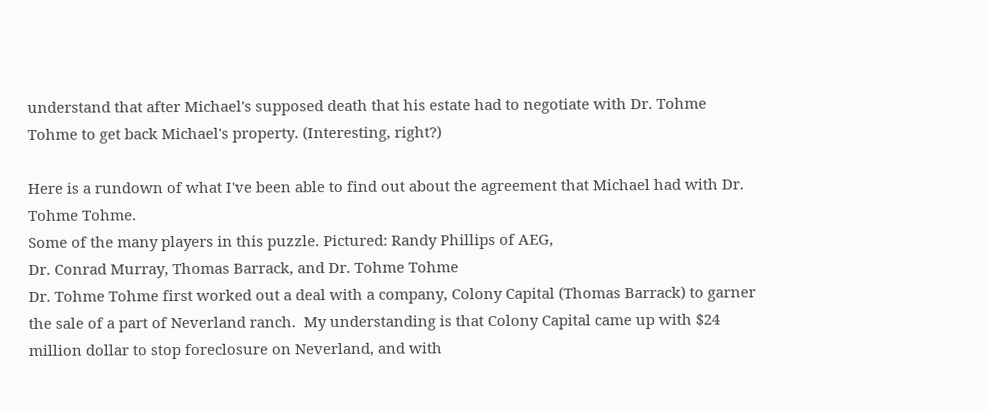understand that after Michael's supposed death that his estate had to negotiate with Dr. Tohme Tohme to get back Michael's property. (Interesting, right?)

Here is a rundown of what I've been able to find out about the agreement that Michael had with Dr. Tohme Tohme.
Some of the many players in this puzzle. Pictured: Randy Phillips of AEG,
Dr. Conrad Murray, Thomas Barrack, and Dr. Tohme Tohme
Dr. Tohme Tohme first worked out a deal with a company, Colony Capital (Thomas Barrack) to garner the sale of a part of Neverland ranch.  My understanding is that Colony Capital came up with $24 million dollar to stop foreclosure on Neverland, and with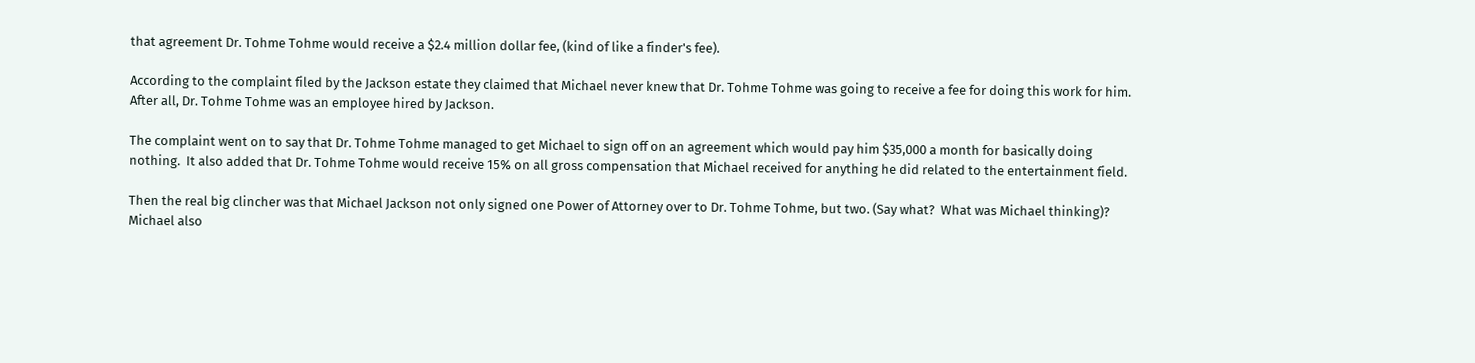that agreement Dr. Tohme Tohme would receive a $2.4 million dollar fee, (kind of like a finder's fee).

According to the complaint filed by the Jackson estate they claimed that Michael never knew that Dr. Tohme Tohme was going to receive a fee for doing this work for him.  After all, Dr. Tohme Tohme was an employee hired by Jackson.

The complaint went on to say that Dr. Tohme Tohme managed to get Michael to sign off on an agreement which would pay him $35,000 a month for basically doing nothing.  It also added that Dr. Tohme Tohme would receive 15% on all gross compensation that Michael received for anything he did related to the entertainment field.

Then the real big clincher was that Michael Jackson not only signed one Power of Attorney over to Dr. Tohme Tohme, but two. (Say what?  What was Michael thinking)?  Michael also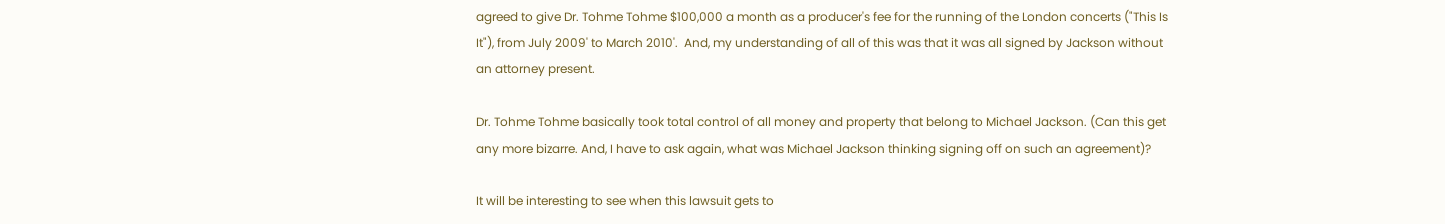agreed to give Dr. Tohme Tohme $100,000 a month as a producer's fee for the running of the London concerts ("This Is It"), from July 2009' to March 2010'.  And, my understanding of all of this was that it was all signed by Jackson without an attorney present.

Dr. Tohme Tohme basically took total control of all money and property that belong to Michael Jackson. (Can this get any more bizarre. And, I have to ask again, what was Michael Jackson thinking signing off on such an agreement)?

It will be interesting to see when this lawsuit gets to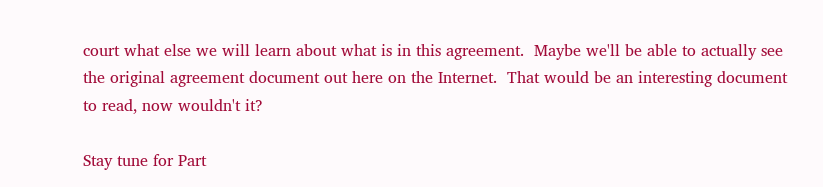court what else we will learn about what is in this agreement.  Maybe we'll be able to actually see the original agreement document out here on the Internet.  That would be an interesting document to read, now wouldn't it?

Stay tune for Part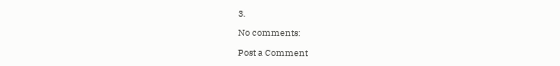3.

No comments:

Post a Comment